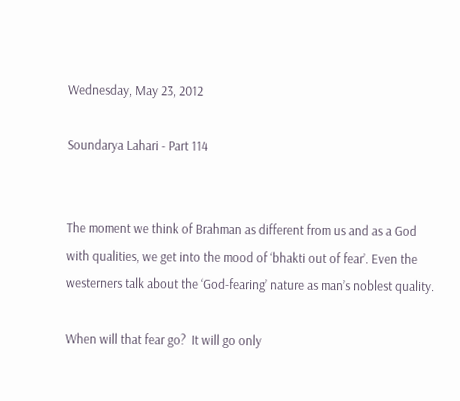Wednesday, May 23, 2012

Soundarya Lahari - Part 114


The moment we think of Brahman as different from us and as a God  with qualities, we get into the mood of ‘bhakti out of fear’. Even the westerners talk about the ‘God-fearing’ nature as man’s noblest quality.

When will that fear go?  It will go only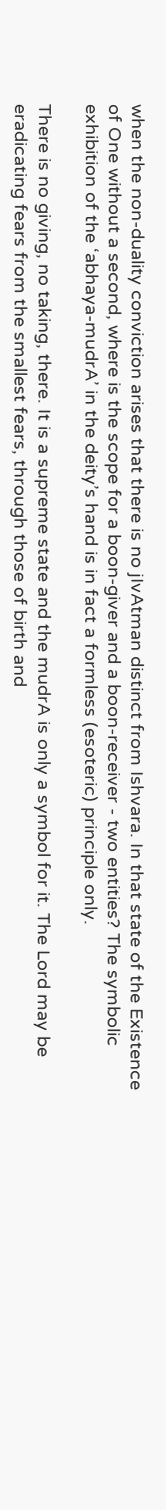when the non-duality conviction arises that there is no jIvAtman distinct from Ishvara. In that state of the Existence of One without a second, where is the scope for a boon-giver and a boon-receiver - two entities? The symbolic exhibition of the ‘abhaya-mudrA’ in the deity’s hand is in fact a formless (esoteric) principle only.

There is no giving, no taking, there. It is a supreme state and the mudrA is only a symbol for it. The Lord may be eradicating fears from the smallest fears, through those of birth and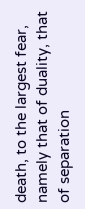death, to the largest fear, namely that of duality, that of separation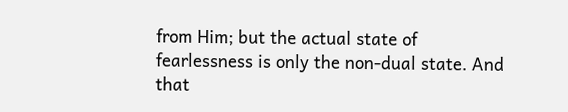from Him; but the actual state of fearlessness is only the non-dual state. And that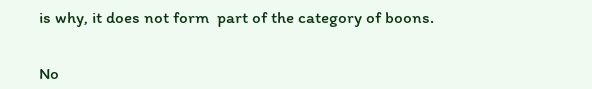is why, it does not form  part of the category of boons.


No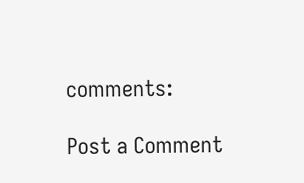comments:

Post a Comment